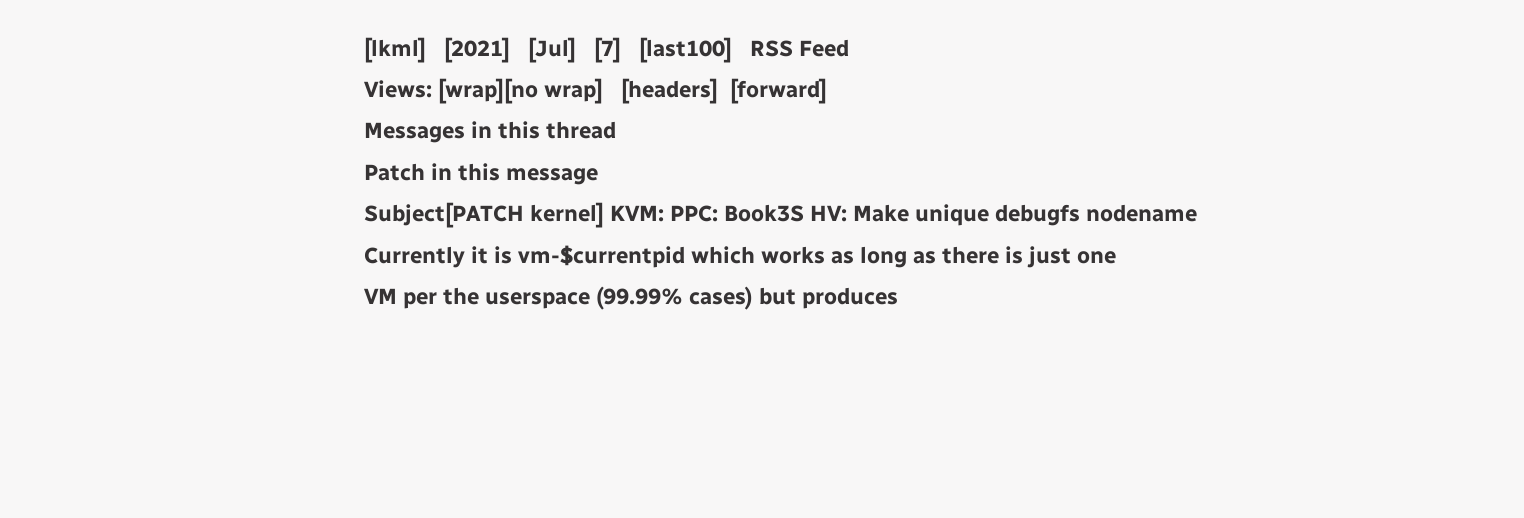[lkml]   [2021]   [Jul]   [7]   [last100]   RSS Feed
Views: [wrap][no wrap]   [headers]  [forward]
Messages in this thread
Patch in this message
Subject[PATCH kernel] KVM: PPC: Book3S HV: Make unique debugfs nodename
Currently it is vm-$currentpid which works as long as there is just one
VM per the userspace (99.99% cases) but produces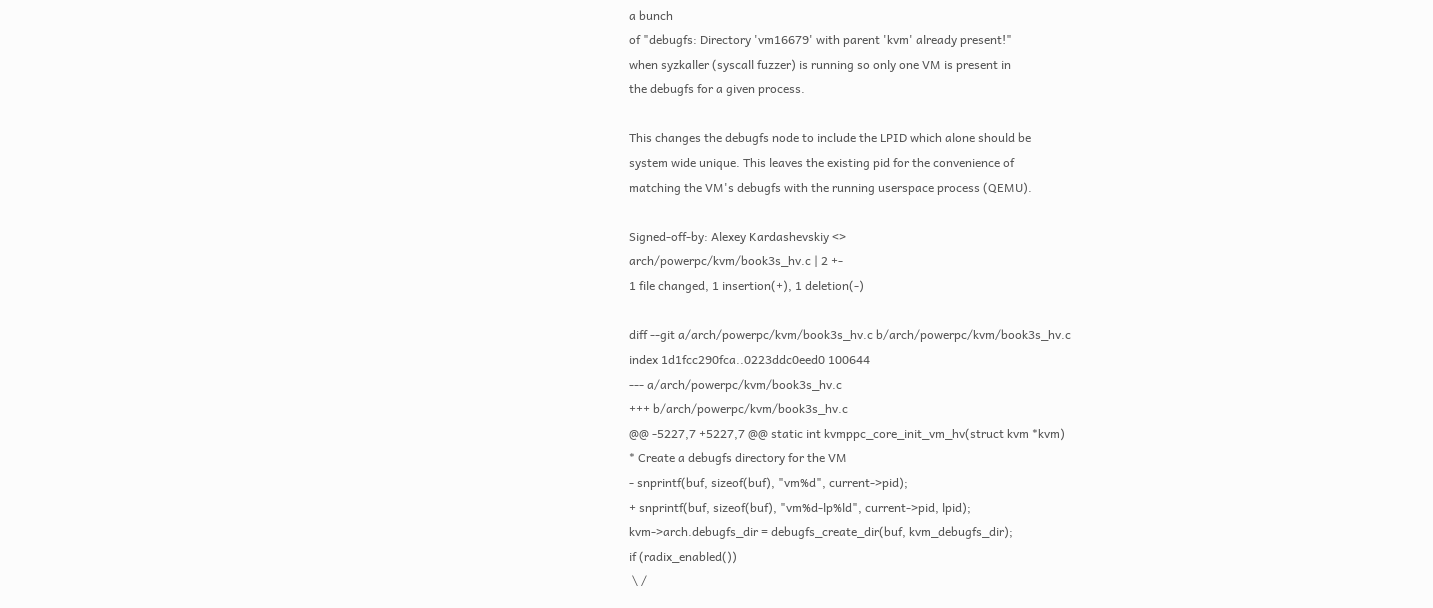a bunch
of "debugfs: Directory 'vm16679' with parent 'kvm' already present!"
when syzkaller (syscall fuzzer) is running so only one VM is present in
the debugfs for a given process.

This changes the debugfs node to include the LPID which alone should be
system wide unique. This leaves the existing pid for the convenience of
matching the VM's debugfs with the running userspace process (QEMU).

Signed-off-by: Alexey Kardashevskiy <>
arch/powerpc/kvm/book3s_hv.c | 2 +-
1 file changed, 1 insertion(+), 1 deletion(-)

diff --git a/arch/powerpc/kvm/book3s_hv.c b/arch/powerpc/kvm/book3s_hv.c
index 1d1fcc290fca..0223ddc0eed0 100644
--- a/arch/powerpc/kvm/book3s_hv.c
+++ b/arch/powerpc/kvm/book3s_hv.c
@@ -5227,7 +5227,7 @@ static int kvmppc_core_init_vm_hv(struct kvm *kvm)
* Create a debugfs directory for the VM
- snprintf(buf, sizeof(buf), "vm%d", current->pid);
+ snprintf(buf, sizeof(buf), "vm%d-lp%ld", current->pid, lpid);
kvm->arch.debugfs_dir = debugfs_create_dir(buf, kvm_debugfs_dir);
if (radix_enabled())
 \ /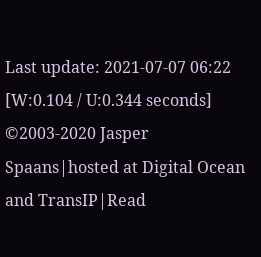Last update: 2021-07-07 06:22    [W:0.104 / U:0.344 seconds]
©2003-2020 Jasper Spaans|hosted at Digital Ocean and TransIP|Read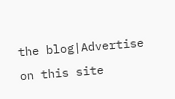the blog|Advertise on this site